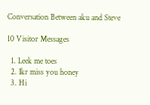Conversation Between aku and Steve

10 Visitor Messages

  1. Leek me toes
  2. Ikr miss you honey
  3. Hi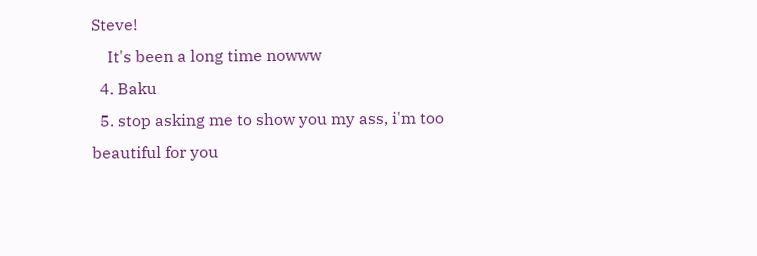Steve!
    It's been a long time nowww
  4. Baku
  5. stop asking me to show you my ass, i'm too beautiful for you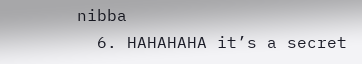nibba
  6. HAHAHAHA it’s a secret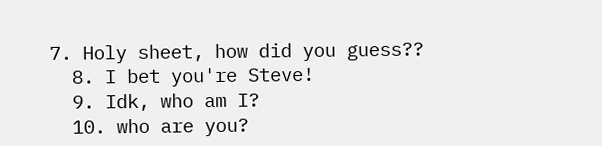7. Holy sheet, how did you guess??
  8. I bet you're Steve!
  9. Idk, who am I?
  10. who are you?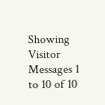Showing Visitor Messages 1 to 10 of 10